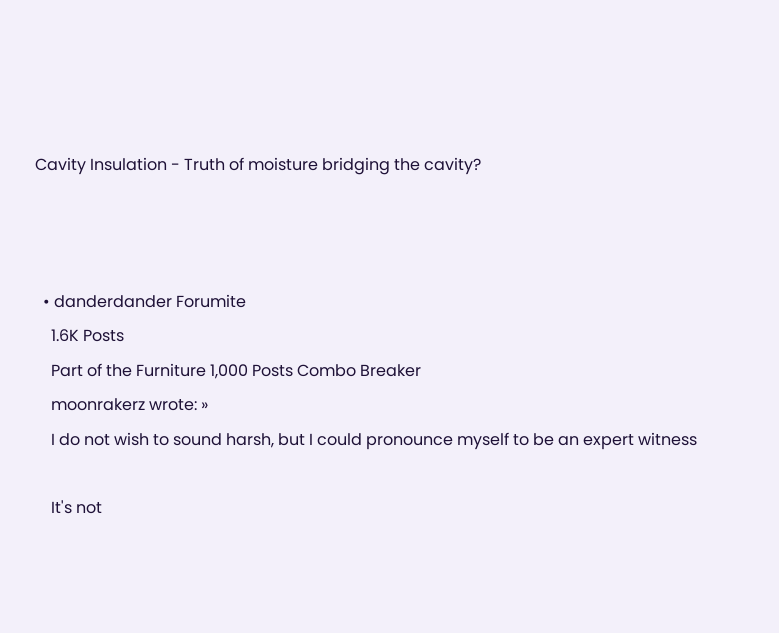Cavity Insulation - Truth of moisture bridging the cavity?



  • danderdander Forumite
    1.6K Posts
    Part of the Furniture 1,000 Posts Combo Breaker
    moonrakerz wrote: »
    I do not wish to sound harsh, but I could pronounce myself to be an expert witness

    It's not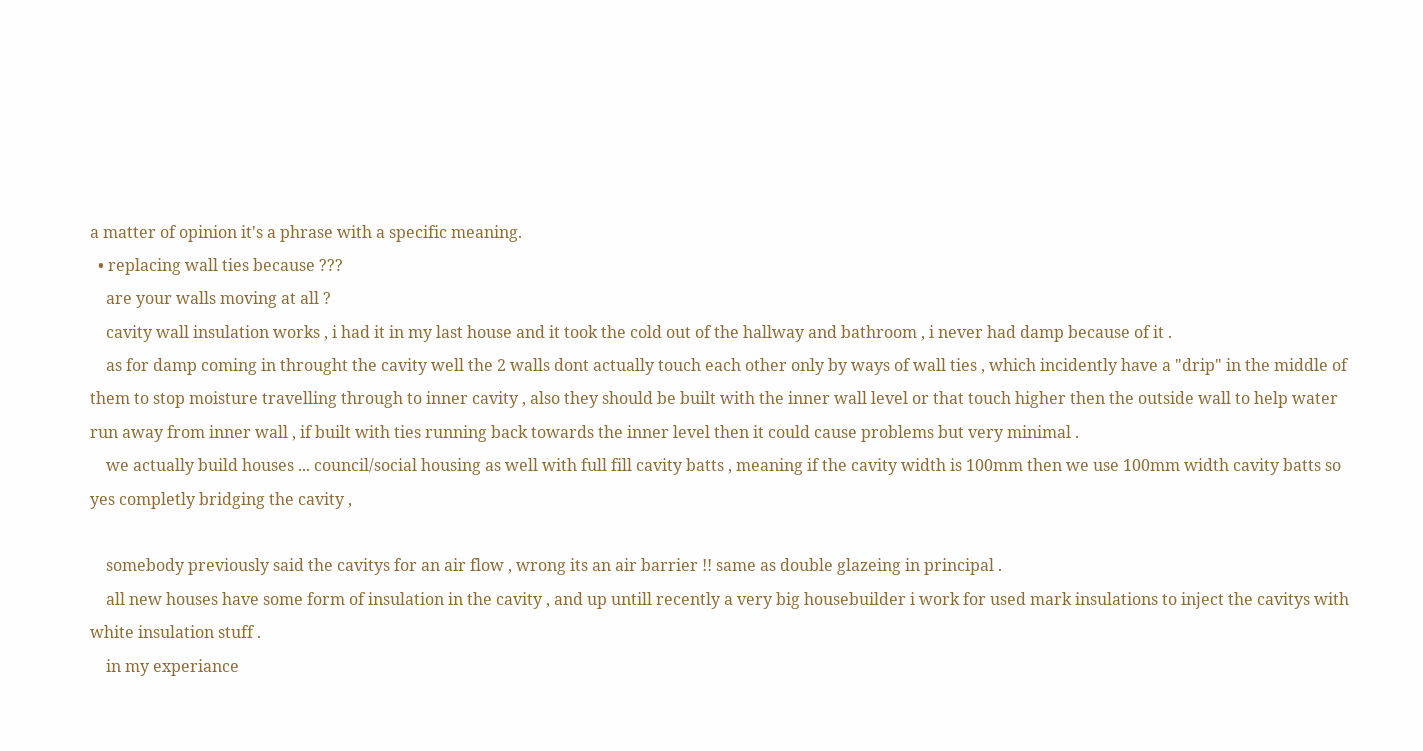a matter of opinion it's a phrase with a specific meaning.
  • replacing wall ties because ???
    are your walls moving at all ?
    cavity wall insulation works , i had it in my last house and it took the cold out of the hallway and bathroom , i never had damp because of it .
    as for damp coming in throught the cavity well the 2 walls dont actually touch each other only by ways of wall ties , which incidently have a "drip" in the middle of them to stop moisture travelling through to inner cavity , also they should be built with the inner wall level or that touch higher then the outside wall to help water run away from inner wall , if built with ties running back towards the inner level then it could cause problems but very minimal .
    we actually build houses ... council/social housing as well with full fill cavity batts , meaning if the cavity width is 100mm then we use 100mm width cavity batts so yes completly bridging the cavity ,

    somebody previously said the cavitys for an air flow , wrong its an air barrier !! same as double glazeing in principal .
    all new houses have some form of insulation in the cavity , and up untill recently a very big housebuilder i work for used mark insulations to inject the cavitys with white insulation stuff .
    in my experiance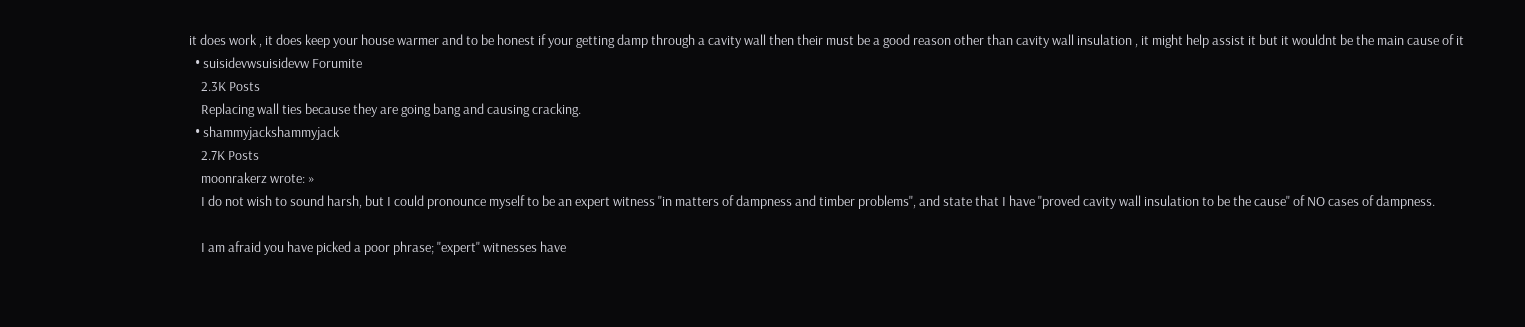it does work , it does keep your house warmer and to be honest if your getting damp through a cavity wall then their must be a good reason other than cavity wall insulation , it might help assist it but it wouldnt be the main cause of it
  • suisidevwsuisidevw Forumite
    2.3K Posts
    Replacing wall ties because they are going bang and causing cracking.
  • shammyjackshammyjack
    2.7K Posts
    moonrakerz wrote: »
    I do not wish to sound harsh, but I could pronounce myself to be an expert witness "in matters of dampness and timber problems", and state that I have "proved cavity wall insulation to be the cause" of NO cases of dampness.

    I am afraid you have picked a poor phrase; "expert" witnesses have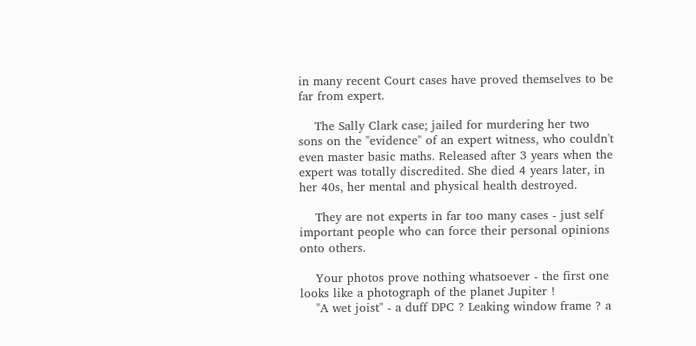in many recent Court cases have proved themselves to be far from expert.

    The Sally Clark case; jailed for murdering her two sons on the "evidence" of an expert witness, who couldn't even master basic maths. Released after 3 years when the expert was totally discredited. She died 4 years later, in her 40s, her mental and physical health destroyed.

    They are not experts in far too many cases - just self important people who can force their personal opinions onto others.

    Your photos prove nothing whatsoever - the first one looks like a photograph of the planet Jupiter !
    "A wet joist" - a duff DPC ? Leaking window frame ? a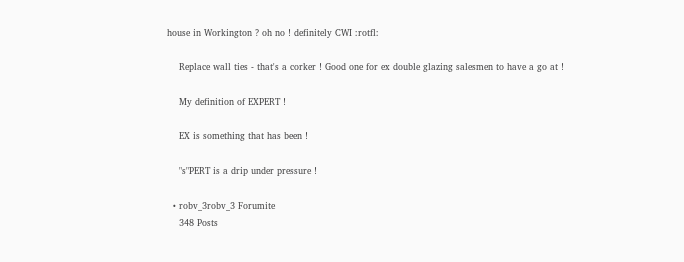house in Workington ? oh no ! definitely CWI :rotfl:

    Replace wall ties - that's a corker ! Good one for ex double glazing salesmen to have a go at !

    My definition of EXPERT !

    EX is something that has been !

    "s"PERT is a drip under pressure !

  • robv_3robv_3 Forumite
    348 Posts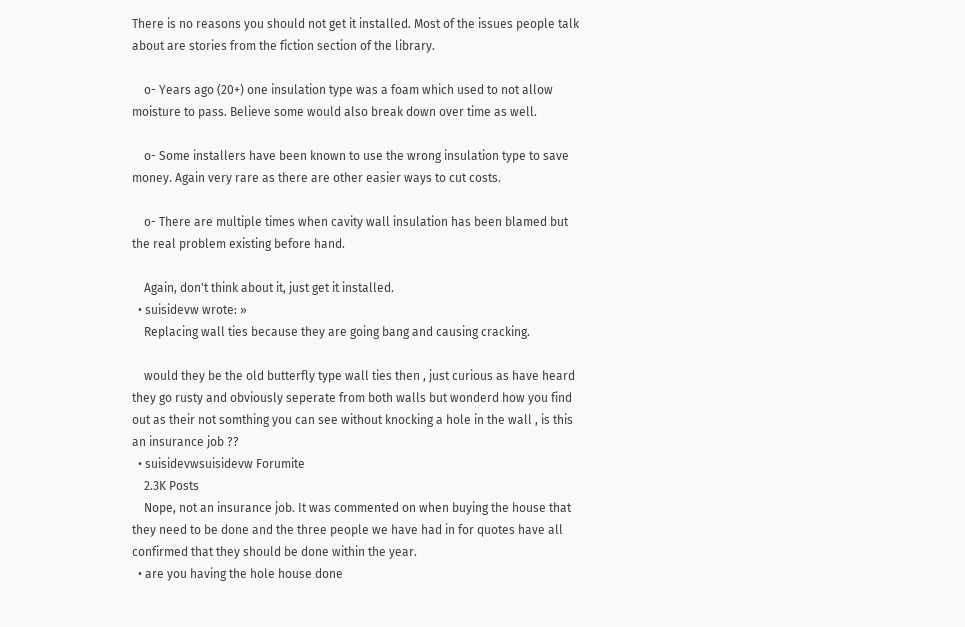There is no reasons you should not get it installed. Most of the issues people talk about are stories from the fiction section of the library.

    o- Years ago (20+) one insulation type was a foam which used to not allow moisture to pass. Believe some would also break down over time as well.

    o- Some installers have been known to use the wrong insulation type to save money. Again very rare as there are other easier ways to cut costs.

    o- There are multiple times when cavity wall insulation has been blamed but the real problem existing before hand.

    Again, don't think about it, just get it installed.
  • suisidevw wrote: »
    Replacing wall ties because they are going bang and causing cracking.

    would they be the old butterfly type wall ties then , just curious as have heard they go rusty and obviously seperate from both walls but wonderd how you find out as their not somthing you can see without knocking a hole in the wall , is this an insurance job ??
  • suisidevwsuisidevw Forumite
    2.3K Posts
    Nope, not an insurance job. It was commented on when buying the house that they need to be done and the three people we have had in for quotes have all confirmed that they should be done within the year.
  • are you having the hole house done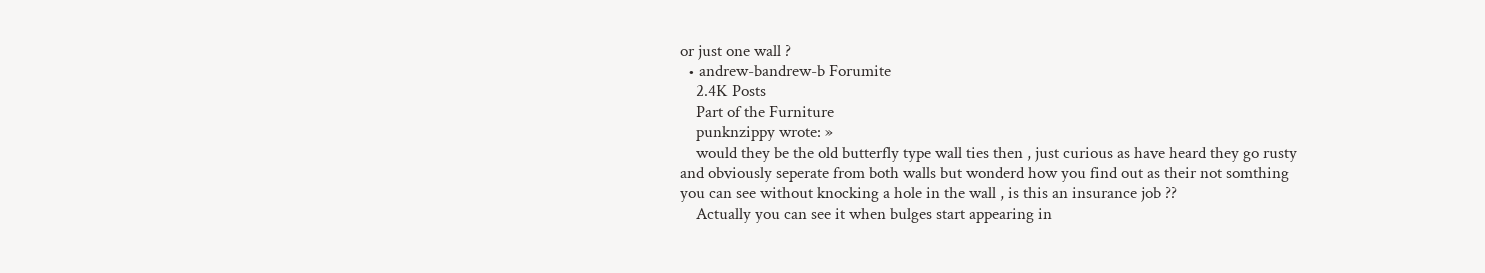or just one wall ?
  • andrew-bandrew-b Forumite
    2.4K Posts
    Part of the Furniture
    punknzippy wrote: »
    would they be the old butterfly type wall ties then , just curious as have heard they go rusty and obviously seperate from both walls but wonderd how you find out as their not somthing you can see without knocking a hole in the wall , is this an insurance job ??
    Actually you can see it when bulges start appearing in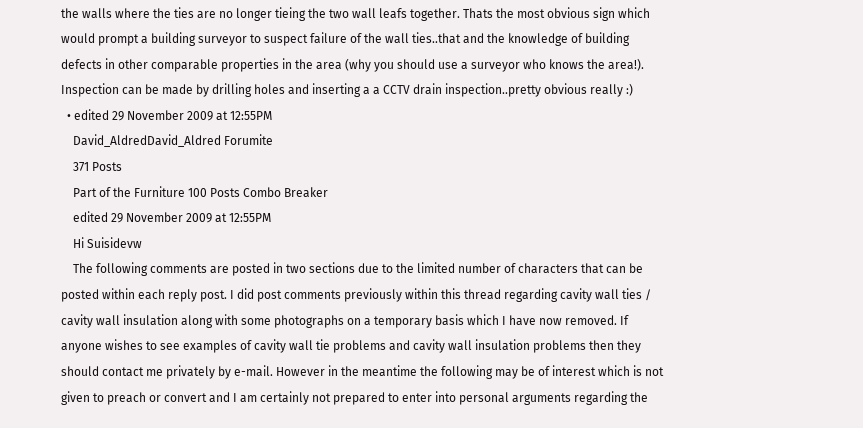the walls where the ties are no longer tieing the two wall leafs together. Thats the most obvious sign which would prompt a building surveyor to suspect failure of the wall ties..that and the knowledge of building defects in other comparable properties in the area (why you should use a surveyor who knows the area!). Inspection can be made by drilling holes and inserting a a CCTV drain inspection..pretty obvious really :)
  • edited 29 November 2009 at 12:55PM
    David_AldredDavid_Aldred Forumite
    371 Posts
    Part of the Furniture 100 Posts Combo Breaker
    edited 29 November 2009 at 12:55PM
    Hi Suisidevw
    The following comments are posted in two sections due to the limited number of characters that can be posted within each reply post. I did post comments previously within this thread regarding cavity wall ties / cavity wall insulation along with some photographs on a temporary basis which I have now removed. If anyone wishes to see examples of cavity wall tie problems and cavity wall insulation problems then they should contact me privately by e-mail. However in the meantime the following may be of interest which is not given to preach or convert and I am certainly not prepared to enter into personal arguments regarding the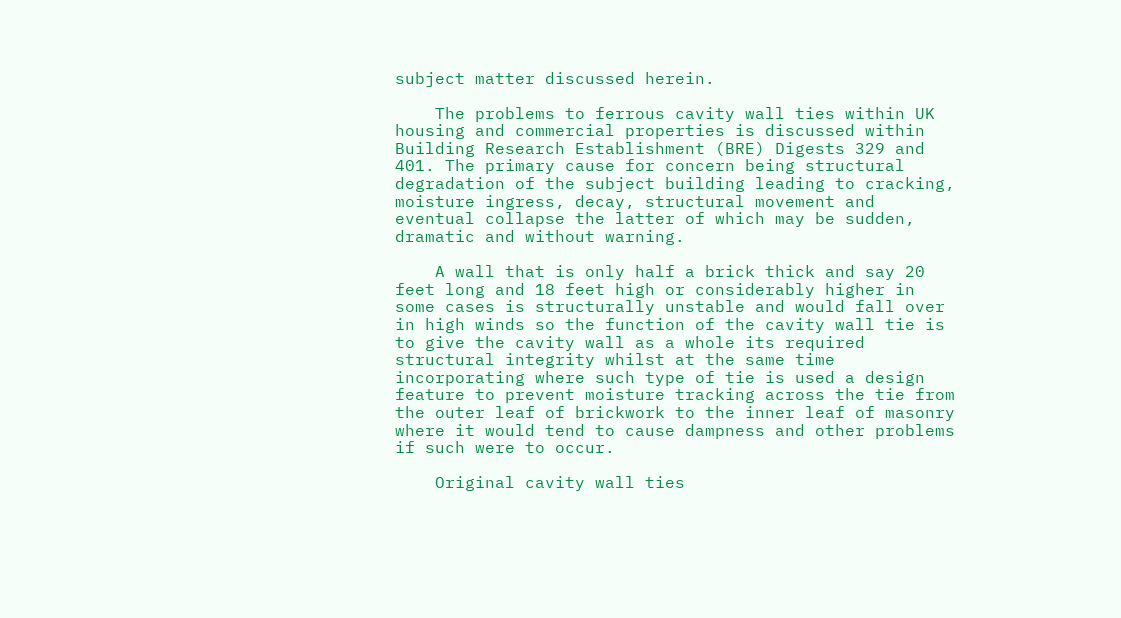subject matter discussed herein.

    The problems to ferrous cavity wall ties within UK housing and commercial properties is discussed within Building Research Establishment (BRE) Digests 329 and 401. The primary cause for concern being structural degradation of the subject building leading to cracking, moisture ingress, decay, structural movement and eventual collapse the latter of which may be sudden, dramatic and without warning.

    A wall that is only half a brick thick and say 20 feet long and 18 feet high or considerably higher in some cases is structurally unstable and would fall over in high winds so the function of the cavity wall tie is to give the cavity wall as a whole its required structural integrity whilst at the same time incorporating where such type of tie is used a design feature to prevent moisture tracking across the tie from the outer leaf of brickwork to the inner leaf of masonry where it would tend to cause dampness and other problems if such were to occur.

    Original cavity wall ties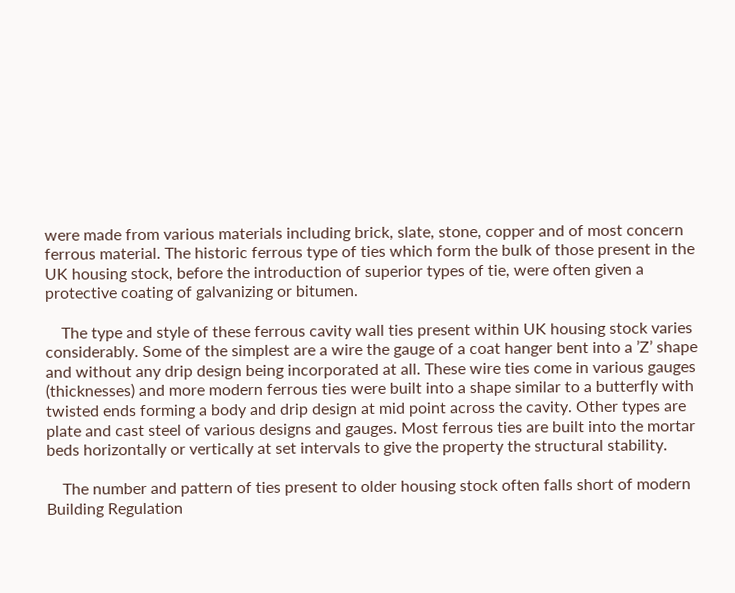were made from various materials including brick, slate, stone, copper and of most concern ferrous material. The historic ferrous type of ties which form the bulk of those present in the UK housing stock, before the introduction of superior types of tie, were often given a protective coating of galvanizing or bitumen.

    The type and style of these ferrous cavity wall ties present within UK housing stock varies considerably. Some of the simplest are a wire the gauge of a coat hanger bent into a ’Z’ shape and without any drip design being incorporated at all. These wire ties come in various gauges (thicknesses) and more modern ferrous ties were built into a shape similar to a butterfly with twisted ends forming a body and drip design at mid point across the cavity. Other types are plate and cast steel of various designs and gauges. Most ferrous ties are built into the mortar beds horizontally or vertically at set intervals to give the property the structural stability.

    The number and pattern of ties present to older housing stock often falls short of modern Building Regulation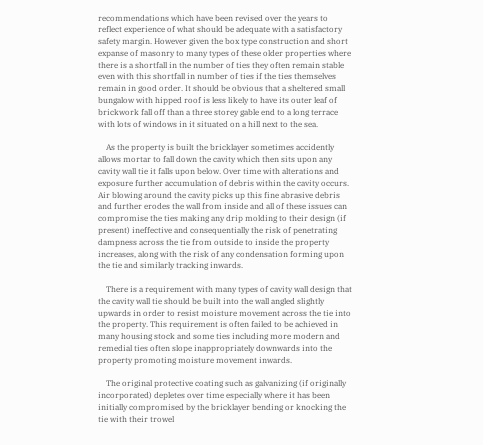recommendations which have been revised over the years to reflect experience of what should be adequate with a satisfactory safety margin. However given the box type construction and short expanse of masonry to many types of these older properties where there is a shortfall in the number of ties they often remain stable even with this shortfall in number of ties if the ties themselves remain in good order. It should be obvious that a sheltered small bungalow with hipped roof is less likely to have its outer leaf of brickwork fall off than a three storey gable end to a long terrace with lots of windows in it situated on a hill next to the sea.

    As the property is built the bricklayer sometimes accidently allows mortar to fall down the cavity which then sits upon any cavity wall tie it falls upon below. Over time with alterations and exposure further accumulation of debris within the cavity occurs. Air blowing around the cavity picks up this fine abrasive debris and further erodes the wall from inside and all of these issues can compromise the ties making any drip molding to their design (if present) ineffective and consequentially the risk of penetrating dampness across the tie from outside to inside the property increases, along with the risk of any condensation forming upon the tie and similarly tracking inwards.

    There is a requirement with many types of cavity wall design that the cavity wall tie should be built into the wall angled slightly upwards in order to resist moisture movement across the tie into the property. This requirement is often failed to be achieved in many housing stock and some ties including more modern and remedial ties often slope inappropriately downwards into the property promoting moisture movement inwards.

    The original protective coating such as galvanizing (if originally incorporated) depletes over time especially where it has been initially compromised by the bricklayer bending or knocking the tie with their trowel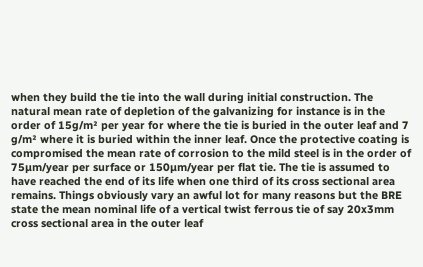when they build the tie into the wall during initial construction. The natural mean rate of depletion of the galvanizing for instance is in the order of 15g/m² per year for where the tie is buried in the outer leaf and 7 g/m² where it is buried within the inner leaf. Once the protective coating is compromised the mean rate of corrosion to the mild steel is in the order of 75µm/year per surface or 150µm/year per flat tie. The tie is assumed to have reached the end of its life when one third of its cross sectional area remains. Things obviously vary an awful lot for many reasons but the BRE state the mean nominal life of a vertical twist ferrous tie of say 20x3mm cross sectional area in the outer leaf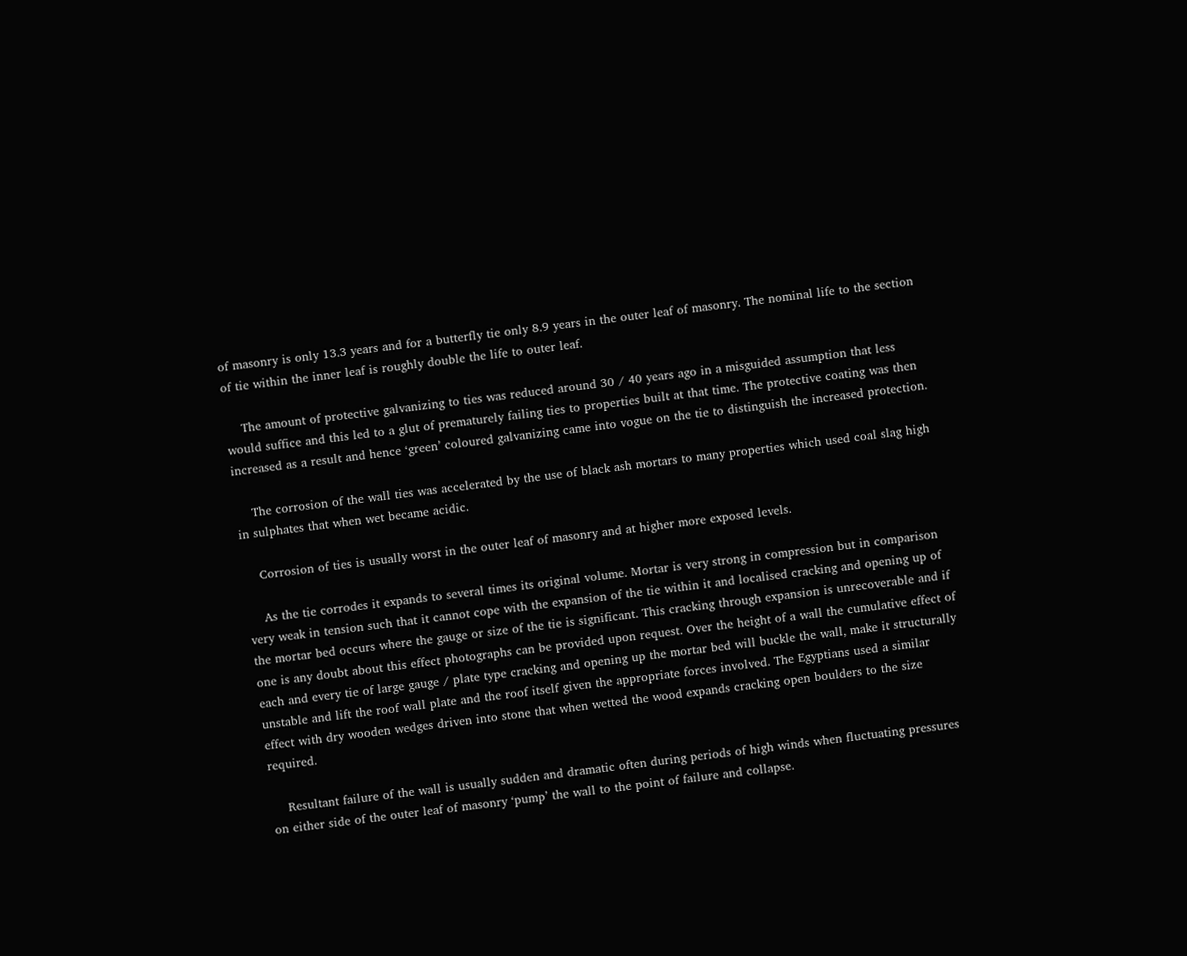of masonry is only 13.3 years and for a butterfly tie only 8.9 years in the outer leaf of masonry. The nominal life to the section of tie within the inner leaf is roughly double the life to outer leaf.

    The amount of protective galvanizing to ties was reduced around 30 / 40 years ago in a misguided assumption that less would suffice and this led to a glut of prematurely failing ties to properties built at that time. The protective coating was then increased as a result and hence ‘green’ coloured galvanizing came into vogue on the tie to distinguish the increased protection.

    The corrosion of the wall ties was accelerated by the use of black ash mortars to many properties which used coal slag high in sulphates that when wet became acidic.

    Corrosion of ties is usually worst in the outer leaf of masonry and at higher more exposed levels.

    As the tie corrodes it expands to several times its original volume. Mortar is very strong in compression but in comparison very weak in tension such that it cannot cope with the expansion of the tie within it and localised cracking and opening up of the mortar bed occurs where the gauge or size of the tie is significant. This cracking through expansion is unrecoverable and if one is any doubt about this effect photographs can be provided upon request. Over the height of a wall the cumulative effect of each and every tie of large gauge / plate type cracking and opening up the mortar bed will buckle the wall, make it structurally unstable and lift the roof wall plate and the roof itself given the appropriate forces involved. The Egyptians used a similar effect with dry wooden wedges driven into stone that when wetted the wood expands cracking open boulders to the size required.

    Resultant failure of the wall is usually sudden and dramatic often during periods of high winds when fluctuating pressures on either side of the outer leaf of masonry ‘pump’ the wall to the point of failure and collapse.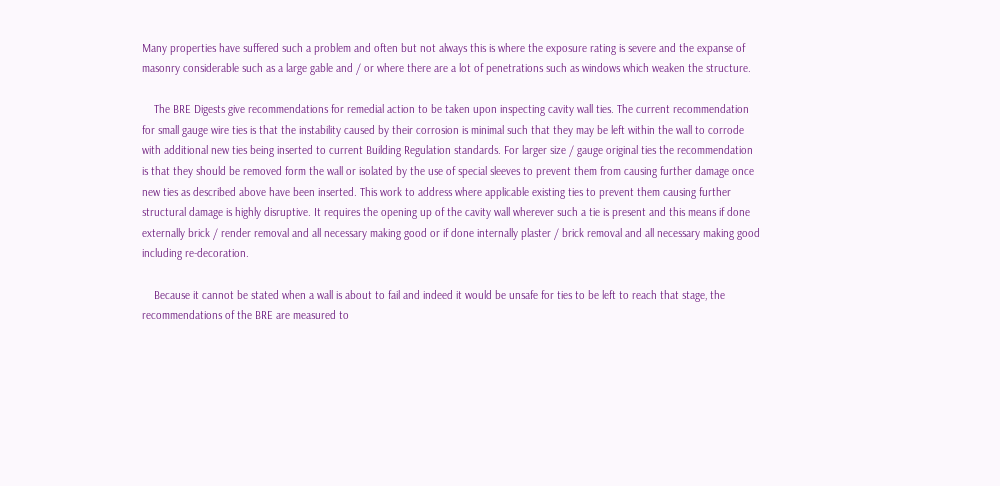Many properties have suffered such a problem and often but not always this is where the exposure rating is severe and the expanse of masonry considerable such as a large gable and / or where there are a lot of penetrations such as windows which weaken the structure.

    The BRE Digests give recommendations for remedial action to be taken upon inspecting cavity wall ties. The current recommendation for small gauge wire ties is that the instability caused by their corrosion is minimal such that they may be left within the wall to corrode with additional new ties being inserted to current Building Regulation standards. For larger size / gauge original ties the recommendation is that they should be removed form the wall or isolated by the use of special sleeves to prevent them from causing further damage once new ties as described above have been inserted. This work to address where applicable existing ties to prevent them causing further structural damage is highly disruptive. It requires the opening up of the cavity wall wherever such a tie is present and this means if done externally brick / render removal and all necessary making good or if done internally plaster / brick removal and all necessary making good including re-decoration.

    Because it cannot be stated when a wall is about to fail and indeed it would be unsafe for ties to be left to reach that stage, the recommendations of the BRE are measured to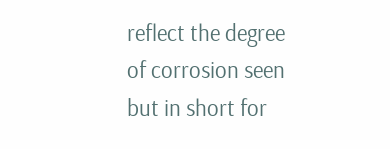reflect the degree of corrosion seen but in short for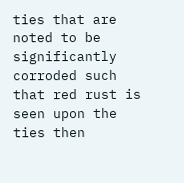ties that are noted to be significantly corroded such that red rust is seen upon the ties then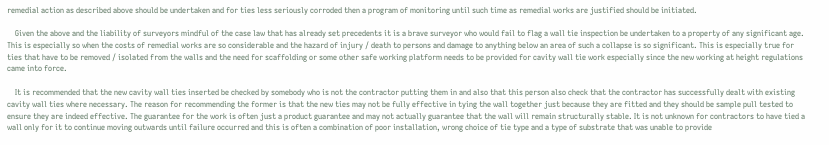remedial action as described above should be undertaken and for ties less seriously corroded then a program of monitoring until such time as remedial works are justified should be initiated.

    Given the above and the liability of surveyors mindful of the case law that has already set precedents it is a brave surveyor who would fail to flag a wall tie inspection be undertaken to a property of any significant age. This is especially so when the costs of remedial works are so considerable and the hazard of injury / death to persons and damage to anything below an area of such a collapse is so significant. This is especially true for ties that have to be removed / isolated from the walls and the need for scaffolding or some other safe working platform needs to be provided for cavity wall tie work especially since the new working at height regulations came into force.

    It is recommended that the new cavity wall ties inserted be checked by somebody who is not the contractor putting them in and also that this person also check that the contractor has successfully dealt with existing cavity wall ties where necessary. The reason for recommending the former is that the new ties may not be fully effective in tying the wall together just because they are fitted and they should be sample pull tested to ensure they are indeed effective. The guarantee for the work is often just a product guarantee and may not actually guarantee that the wall will remain structurally stable. It is not unknown for contractors to have tied a wall only for it to continue moving outwards until failure occurred and this is often a combination of poor installation, wrong choice of tie type and a type of substrate that was unable to provide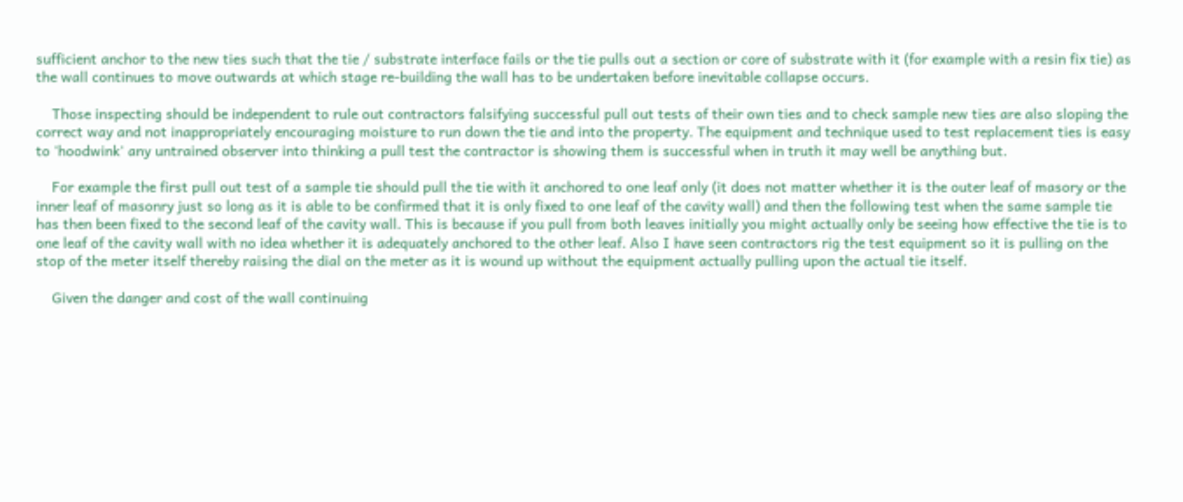sufficient anchor to the new ties such that the tie / substrate interface fails or the tie pulls out a section or core of substrate with it (for example with a resin fix tie) as the wall continues to move outwards at which stage re-building the wall has to be undertaken before inevitable collapse occurs.

    Those inspecting should be independent to rule out contractors falsifying successful pull out tests of their own ties and to check sample new ties are also sloping the correct way and not inappropriately encouraging moisture to run down the tie and into the property. The equipment and technique used to test replacement ties is easy to 'hoodwink' any untrained observer into thinking a pull test the contractor is showing them is successful when in truth it may well be anything but.

    For example the first pull out test of a sample tie should pull the tie with it anchored to one leaf only (it does not matter whether it is the outer leaf of masory or the inner leaf of masonry just so long as it is able to be confirmed that it is only fixed to one leaf of the cavity wall) and then the following test when the same sample tie has then been fixed to the second leaf of the cavity wall. This is because if you pull from both leaves initially you might actually only be seeing how effective the tie is to one leaf of the cavity wall with no idea whether it is adequately anchored to the other leaf. Also I have seen contractors rig the test equipment so it is pulling on the stop of the meter itself thereby raising the dial on the meter as it is wound up without the equipment actually pulling upon the actual tie itself.

    Given the danger and cost of the wall continuing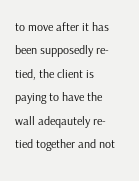to move after it has been supposedly re-tied, the client is paying to have the wall adeqautely re-tied together and not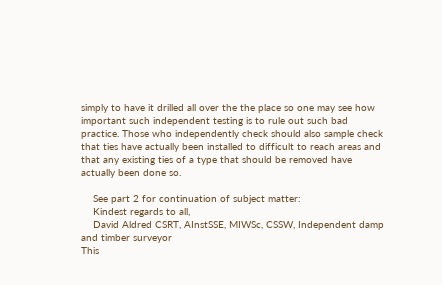simply to have it drilled all over the the place so one may see how important such independent testing is to rule out such bad practice. Those who independently check should also sample check that ties have actually been installed to difficult to reach areas and that any existing ties of a type that should be removed have actually been done so.

    See part 2 for continuation of subject matter:
    Kindest regards to all,
    David Aldred CSRT, AInstSSE, MIWSc, CSSW, Independent damp and timber surveyor
This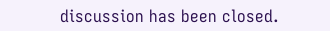discussion has been closed.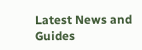Latest News and Guides